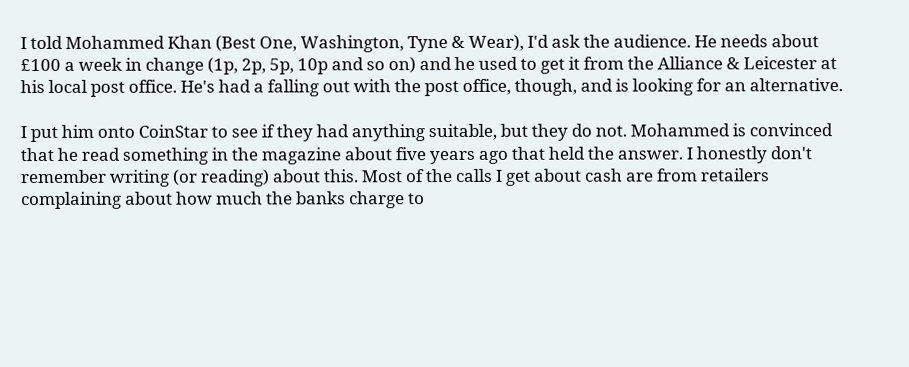I told Mohammed Khan (Best One, Washington, Tyne & Wear), I'd ask the audience. He needs about £100 a week in change (1p, 2p, 5p, 10p and so on) and he used to get it from the Alliance & Leicester at his local post office. He's had a falling out with the post office, though, and is looking for an alternative.

I put him onto CoinStar to see if they had anything suitable, but they do not. Mohammed is convinced that he read something in the magazine about five years ago that held the answer. I honestly don't remember writing (or reading) about this. Most of the calls I get about cash are from retailers complaining about how much the banks charge to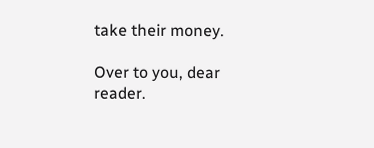take their money.

Over to you, dear reader.